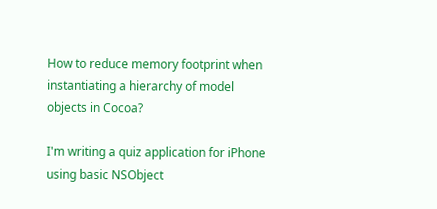How to reduce memory footprint when instantiating a hierarchy of model objects in Cocoa?

I'm writing a quiz application for iPhone using basic NSObject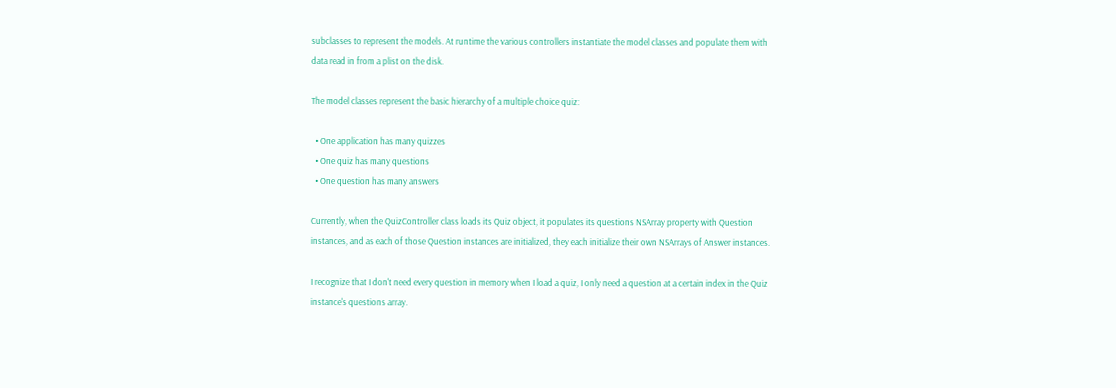subclasses to represent the models. At runtime the various controllers instantiate the model classes and populate them with data read in from a plist on the disk.

The model classes represent the basic hierarchy of a multiple choice quiz:

  • One application has many quizzes
  • One quiz has many questions
  • One question has many answers

Currently, when the QuizController class loads its Quiz object, it populates its questions NSArray property with Question instances, and as each of those Question instances are initialized, they each initialize their own NSArrays of Answer instances.

I recognize that I don't need every question in memory when I load a quiz, I only need a question at a certain index in the Quiz instance's questions array.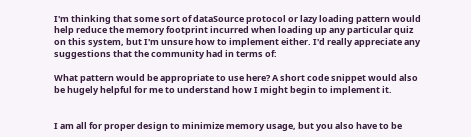I'm thinking that some sort of dataSource protocol or lazy loading pattern would help reduce the memory footprint incurred when loading up any particular quiz on this system, but I'm unsure how to implement either. I'd really appreciate any suggestions that the community had in terms of:

What pattern would be appropriate to use here? A short code snippet would also be hugely helpful for me to understand how I might begin to implement it.


I am all for proper design to minimize memory usage, but you also have to be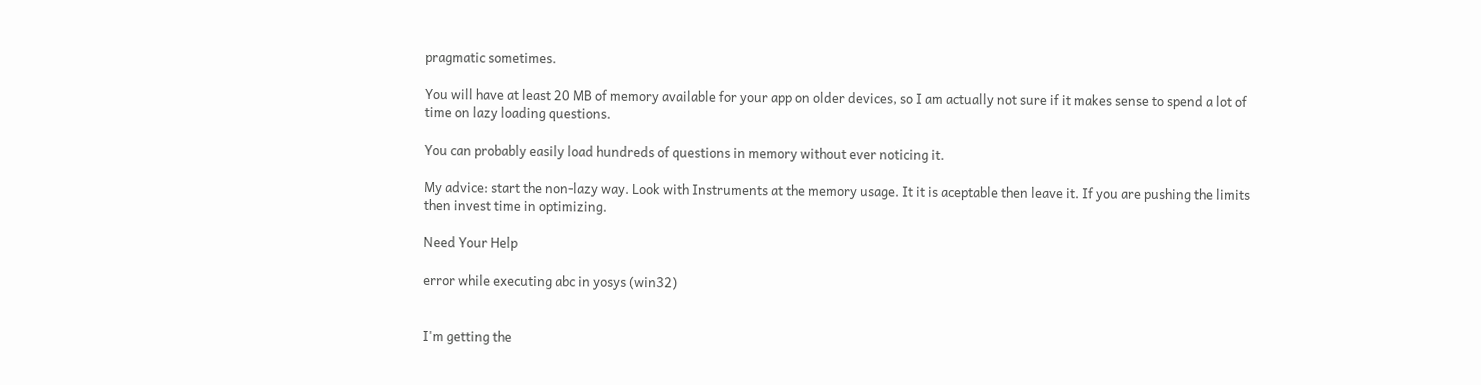pragmatic sometimes.

You will have at least 20 MB of memory available for your app on older devices, so I am actually not sure if it makes sense to spend a lot of time on lazy loading questions.

You can probably easily load hundreds of questions in memory without ever noticing it.

My advice: start the non-lazy way. Look with Instruments at the memory usage. It it is aceptable then leave it. If you are pushing the limits then invest time in optimizing.

Need Your Help

error while executing abc in yosys (win32)


I'm getting the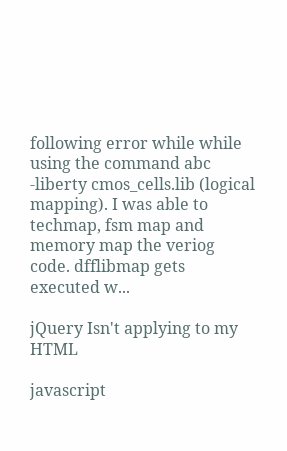following error while while using the command abc -liberty cmos_cells.lib (logical mapping). I was able to techmap, fsm map and memory map the veriog code. dfflibmap gets executed w...

jQuery Isn't applying to my HTML

javascript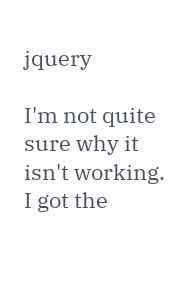jquery

I'm not quite sure why it isn't working. I got the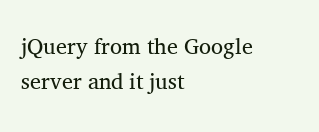jQuery from the Google server and it just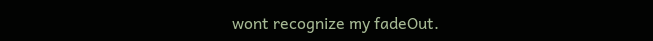wont recognize my fadeOut.